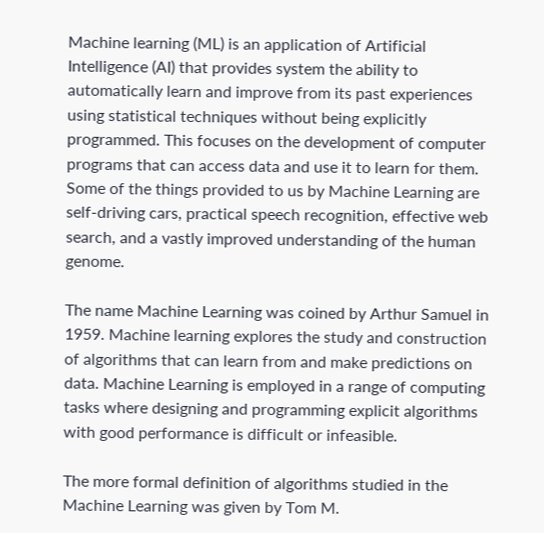Machine learning (ML) is an application of Artificial Intelligence (AI) that provides system the ability to automatically learn and improve from its past experiences using statistical techniques without being explicitly programmed. This focuses on the development of computer programs that can access data and use it to learn for them. Some of the things provided to us by Machine Learning are self-driving cars, practical speech recognition, effective web search, and a vastly improved understanding of the human genome.

The name Machine Learning was coined by Arthur Samuel in 1959. Machine learning explores the study and construction of algorithms that can learn from and make predictions on data. Machine Learning is employed in a range of computing tasks where designing and programming explicit algorithms with good performance is difficult or infeasible.

The more formal definition of algorithms studied in the Machine Learning was given by Tom M.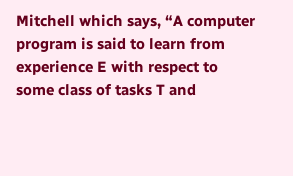Mitchell which says, “A computer program is said to learn from experience E with respect to some class of tasks T and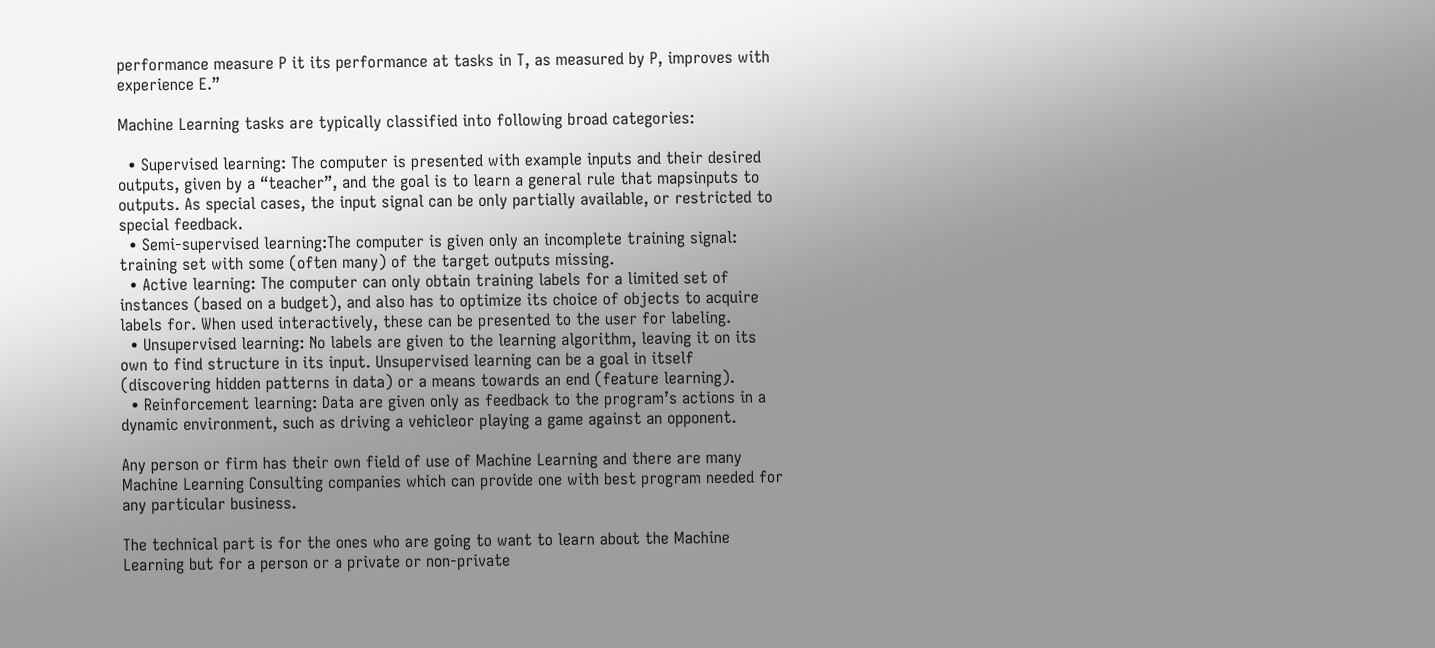performance measure P it its performance at tasks in T, as measured by P, improves with experience E.”

Machine Learning tasks are typically classified into following broad categories:

  • Supervised learning: The computer is presented with example inputs and their desired outputs, given by a “teacher”, and the goal is to learn a general rule that mapsinputs to outputs. As special cases, the input signal can be only partially available, or restricted to special feedback.
  • Semi-supervised learning:The computer is given only an incomplete training signal: training set with some (often many) of the target outputs missing.
  • Active learning: The computer can only obtain training labels for a limited set of instances (based on a budget), and also has to optimize its choice of objects to acquire labels for. When used interactively, these can be presented to the user for labeling.
  • Unsupervised learning: No labels are given to the learning algorithm, leaving it on its own to find structure in its input. Unsupervised learning can be a goal in itself (discovering hidden patterns in data) or a means towards an end (feature learning).
  • Reinforcement learning: Data are given only as feedback to the program’s actions in a dynamic environment, such as driving a vehicleor playing a game against an opponent.

Any person or firm has their own field of use of Machine Learning and there are many Machine Learning Consulting companies which can provide one with best program needed for any particular business.

The technical part is for the ones who are going to want to learn about the Machine Learning but for a person or a private or non-private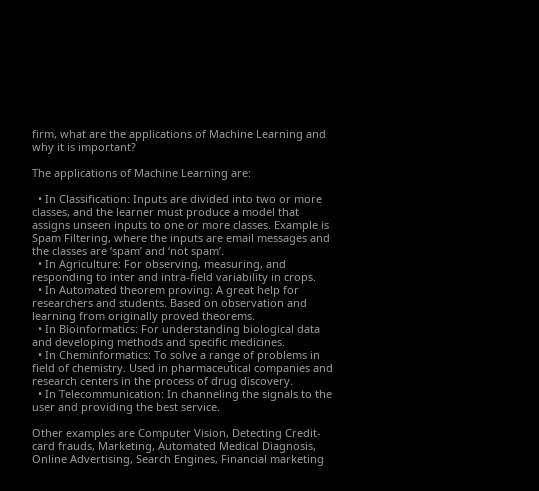firm, what are the applications of Machine Learning and why it is important?

The applications of Machine Learning are:

  • In Classification: Inputs are divided into two or more classes, and the learner must produce a model that assigns unseen inputs to one or more classes. Example is Spam Filtering, where the inputs are email messages and the classes are ‘spam’ and ‘not spam’.
  • In Agriculture: For observing, measuring, and responding to inter and intra-field variability in crops.
  • In Automated theorem proving: A great help for researchers and students. Based on observation and learning from originally proved theorems.
  • In Bioinformatics: For understanding biological data and developing methods and specific medicines.
  • In Cheminformatics: To solve a range of problems in field of chemistry. Used in pharmaceutical companies and research centers in the process of drug discovery.
  • In Telecommunication: In channeling the signals to the user and providing the best service.

Other examples are Computer Vision, Detecting Credit-card frauds, Marketing, Automated Medical Diagnosis, Online Advertising, Search Engines, Financial marketing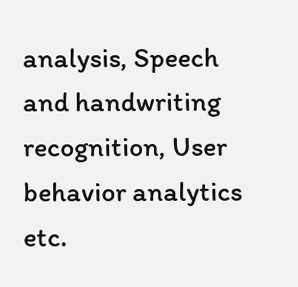analysis, Speech and handwriting recognition, User behavior analytics etc.